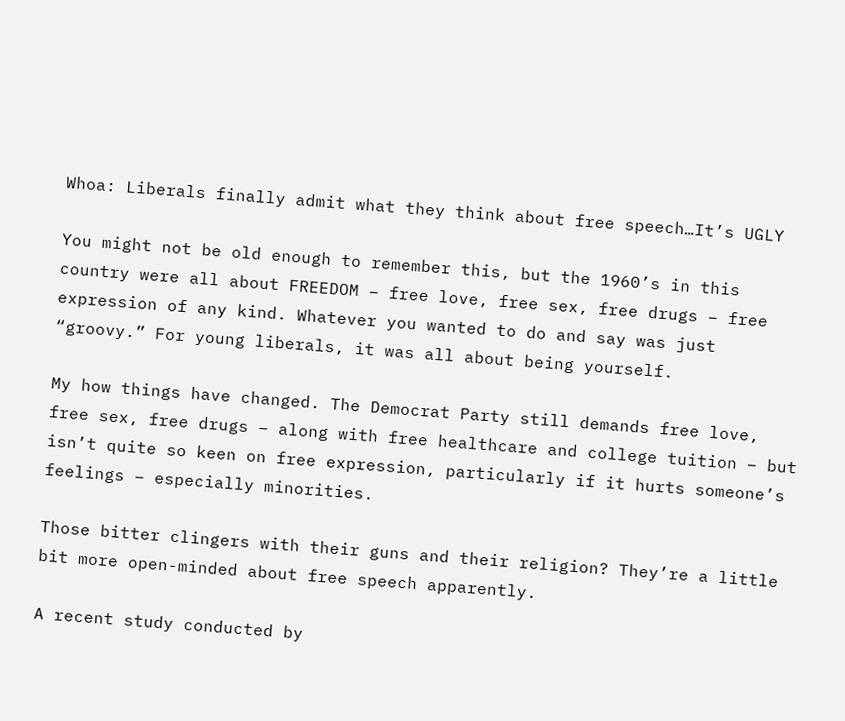Whoa: Liberals finally admit what they think about free speech…It’s UGLY

You might not be old enough to remember this, but the 1960’s in this country were all about FREEDOM – free love, free sex, free drugs – free expression of any kind. Whatever you wanted to do and say was just “groovy.” For young liberals, it was all about being yourself.

My how things have changed. The Democrat Party still demands free love, free sex, free drugs – along with free healthcare and college tuition – but isn’t quite so keen on free expression, particularly if it hurts someone’s feelings – especially minorities.

Those bitter clingers with their guns and their religion? They’re a little bit more open-minded about free speech apparently.

A recent study conducted by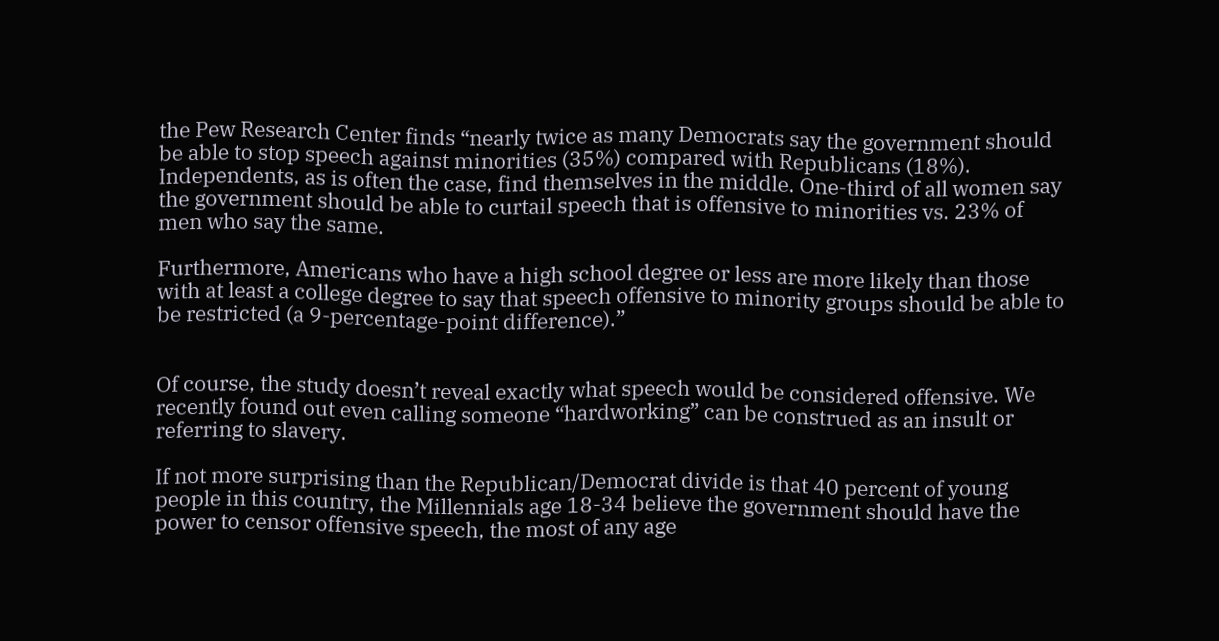the Pew Research Center finds “nearly twice as many Democrats say the government should be able to stop speech against minorities (35%) compared with Republicans (18%). Independents, as is often the case, find themselves in the middle. One-third of all women say the government should be able to curtail speech that is offensive to minorities vs. 23% of men who say the same.

Furthermore, Americans who have a high school degree or less are more likely than those with at least a college degree to say that speech offensive to minority groups should be able to be restricted (a 9-percentage-point difference).”


Of course, the study doesn’t reveal exactly what speech would be considered offensive. We recently found out even calling someone “hardworking” can be construed as an insult or referring to slavery.

If not more surprising than the Republican/Democrat divide is that 40 percent of young people in this country, the Millennials age 18-34 believe the government should have the power to censor offensive speech, the most of any age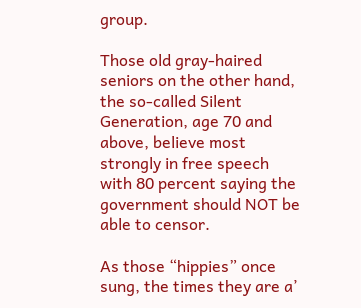group.

Those old gray-haired seniors on the other hand, the so-called Silent Generation, age 70 and above, believe most strongly in free speech with 80 percent saying the government should NOT be able to censor.

As those “hippies” once sung, the times they are a’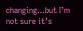changing…but I’m not sure it’s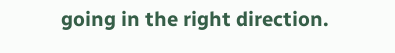going in the right direction.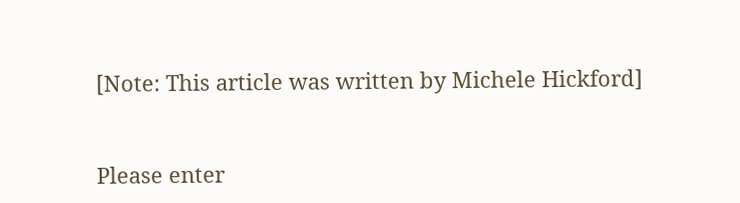[Note: This article was written by Michele Hickford]


Please enter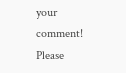your comment!
Please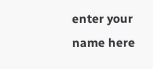enter your name here